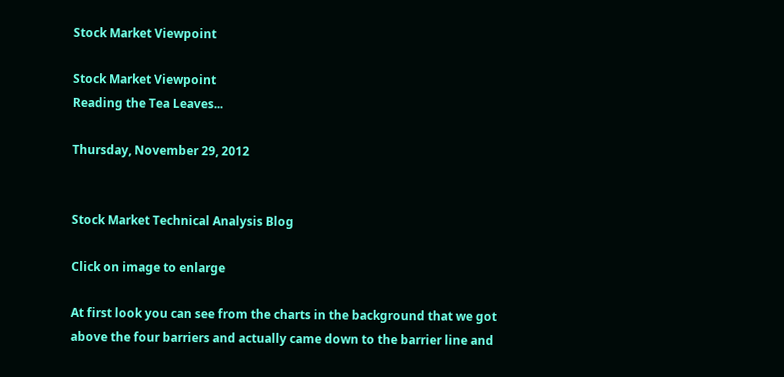Stock Market Viewpoint

Stock Market Viewpoint
Reading the Tea Leaves...

Thursday, November 29, 2012


Stock Market Technical Analysis Blog

Click on image to enlarge

At first look you can see from the charts in the background that we got above the four barriers and actually came down to the barrier line and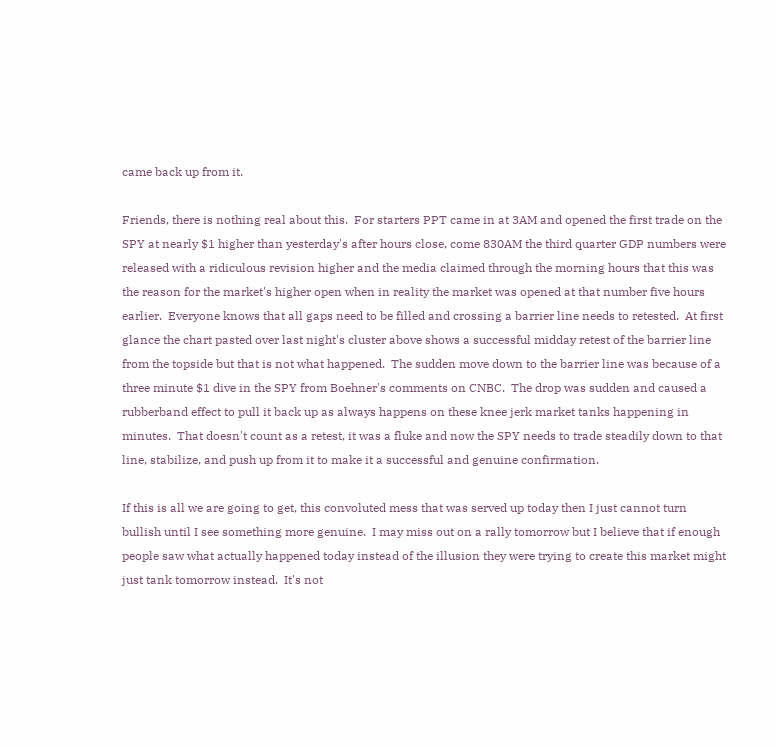came back up from it.

Friends, there is nothing real about this.  For starters PPT came in at 3AM and opened the first trade on the SPY at nearly $1 higher than yesterday's after hours close, come 830AM the third quarter GDP numbers were released with a ridiculous revision higher and the media claimed through the morning hours that this was the reason for the market's higher open when in reality the market was opened at that number five hours earlier.  Everyone knows that all gaps need to be filled and crossing a barrier line needs to retested.  At first glance the chart pasted over last night's cluster above shows a successful midday retest of the barrier line from the topside but that is not what happened.  The sudden move down to the barrier line was because of a three minute $1 dive in the SPY from Boehner's comments on CNBC.  The drop was sudden and caused a rubberband effect to pull it back up as always happens on these knee jerk market tanks happening in minutes.  That doesn't count as a retest, it was a fluke and now the SPY needs to trade steadily down to that line, stabilize, and push up from it to make it a successful and genuine confirmation.

If this is all we are going to get, this convoluted mess that was served up today then I just cannot turn bullish until I see something more genuine.  I may miss out on a rally tomorrow but I believe that if enough people saw what actually happened today instead of the illusion they were trying to create this market might just tank tomorrow instead.  It's not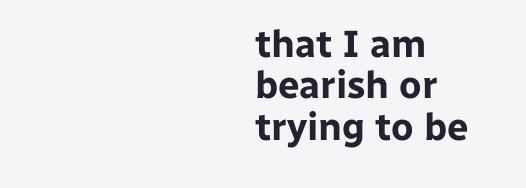that I am bearish or trying to be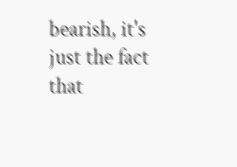bearish, it's just the fact that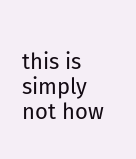this is simply not how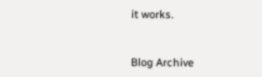it works.


Blog Archive